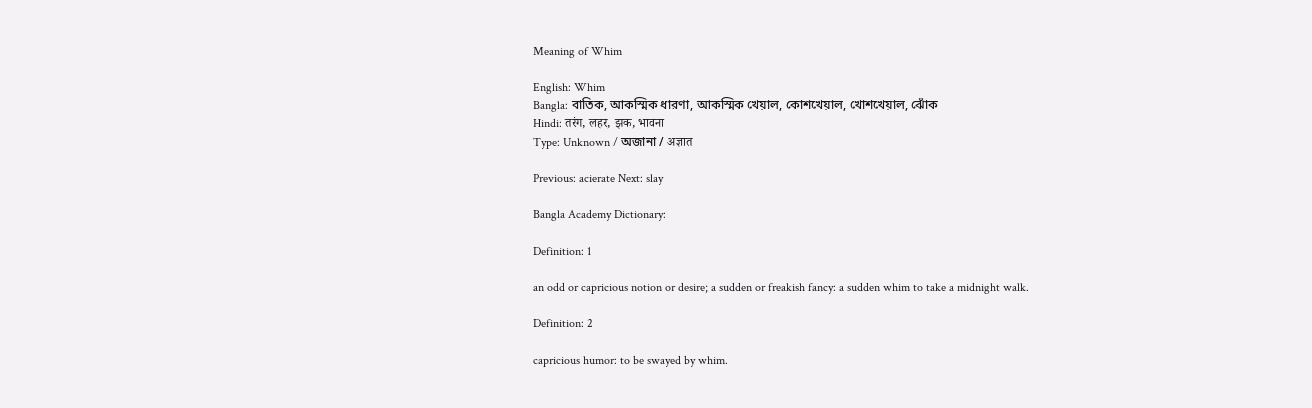Meaning of Whim

English: Whim
Bangla: বাতিক, আকস্মিক ধারণা, আকস্মিক খেয়াল, কোশখেয়াল, খোশখেয়াল, ঝোঁক
Hindi: तरंग, लहर, झक, भावना
Type: Unknown / অজানা / अज्ञात

Previous: acierate Next: slay

Bangla Academy Dictionary:

Definition: 1

an odd or capricious notion or desire; a sudden or freakish fancy: a sudden whim to take a midnight walk.

Definition: 2

capricious humor: to be swayed by whim.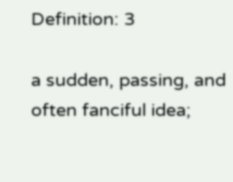Definition: 3

a sudden, passing, and often fanciful idea;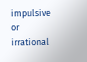impulsive or irrational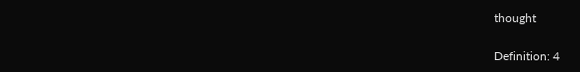thought

Definition: 4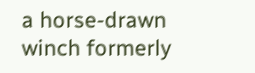a horse-drawn winch formerly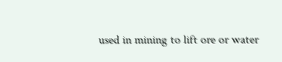used in mining to lift ore or water